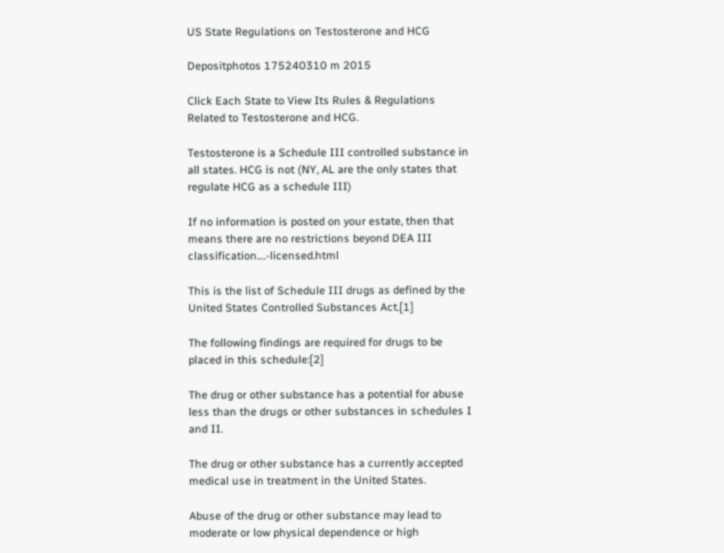US State Regulations on Testosterone and HCG

Depositphotos 175240310 m 2015

Click Each State to View Its Rules & Regulations Related to Testosterone and HCG.

Testosterone is a Schedule III controlled substance in all states. HCG is not (NY, AL are the only states that regulate HCG as a schedule III)

If no information is posted on your estate, then that means there are no restrictions beyond DEA III classification.…-licensed.html

This is the list of Schedule III drugs as defined by the United States Controlled Substances Act.[1]

The following findings are required for drugs to be placed in this schedule:[2]

The drug or other substance has a potential for abuse less than the drugs or other substances in schedules I and II.

The drug or other substance has a currently accepted medical use in treatment in the United States.

Abuse of the drug or other substance may lead to moderate or low physical dependence or high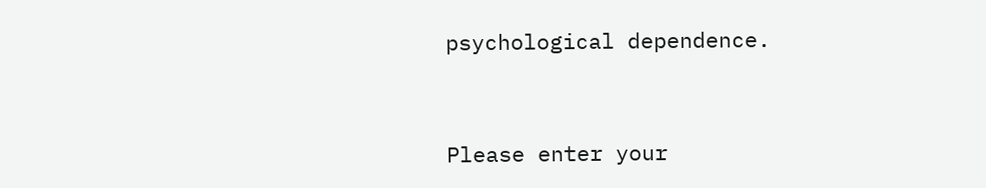psychological dependence.


Please enter your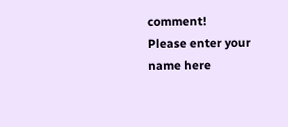comment!
Please enter your name here